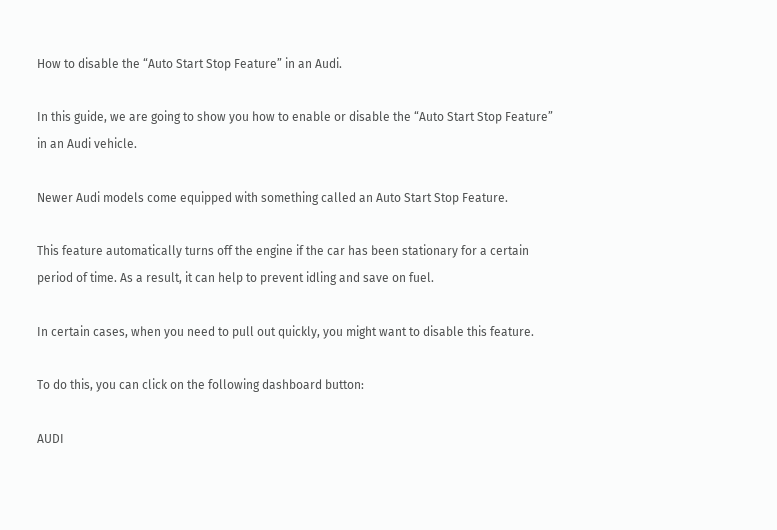How to disable the “Auto Start Stop Feature” in an Audi.

In this guide, we are going to show you how to enable or disable the “Auto Start Stop Feature” in an Audi vehicle.

Newer Audi models come equipped with something called an Auto Start Stop Feature.

This feature automatically turns off the engine if the car has been stationary for a certain period of time. As a result, it can help to prevent idling and save on fuel.

In certain cases, when you need to pull out quickly, you might want to disable this feature.

To do this, you can click on the following dashboard button:

AUDI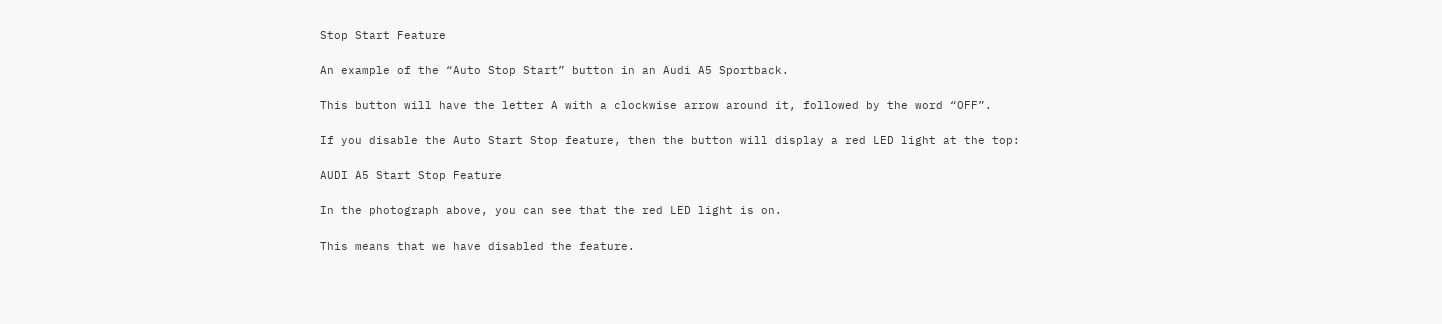Stop Start Feature

An example of the “Auto Stop Start” button in an Audi A5 Sportback.

This button will have the letter A with a clockwise arrow around it, followed by the word “OFF”.

If you disable the Auto Start Stop feature, then the button will display a red LED light at the top:

AUDI A5 Start Stop Feature

In the photograph above, you can see that the red LED light is on.

This means that we have disabled the feature.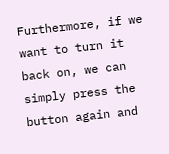Furthermore, if we want to turn it back on, we can simply press the button again and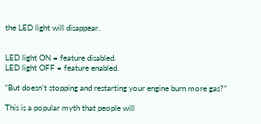the LED light will disappear.


LED light ON = feature disabled.
LED light OFF = feature enabled.

“But doesn’t stopping and restarting your engine burn more gas?”

This is a popular myth that people will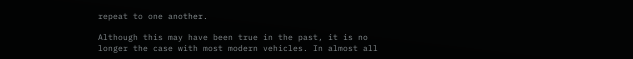repeat to one another.

Although this may have been true in the past, it is no longer the case with most modern vehicles. In almost all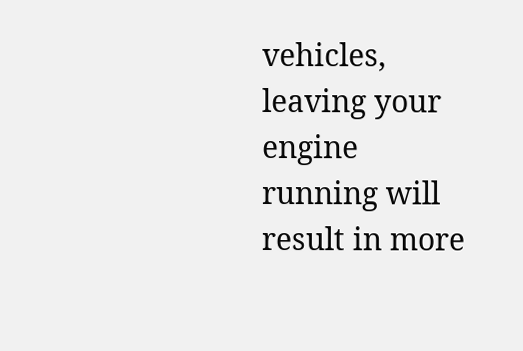vehicles, leaving your engine running will result in more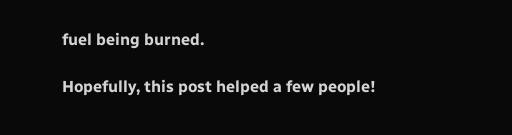fuel being burned.

Hopefully, this post helped a few people!